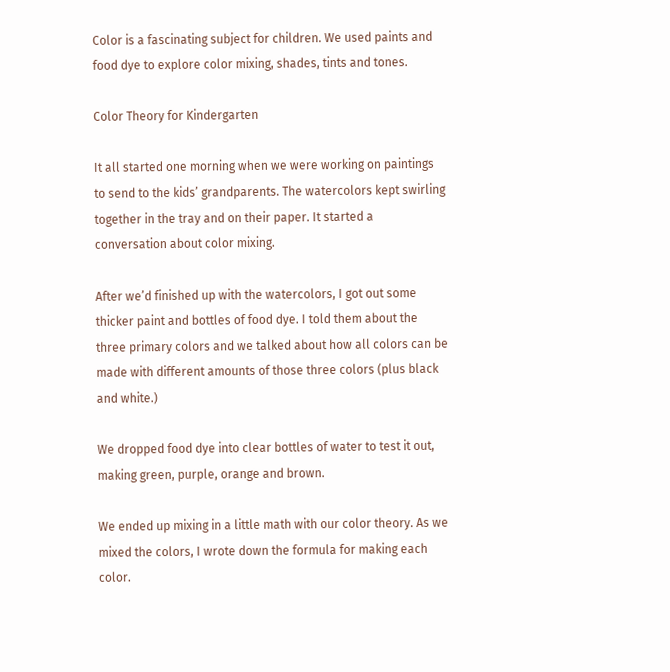Color is a fascinating subject for children. We used paints and food dye to explore color mixing, shades, tints and tones.

Color Theory for Kindergarten

It all started one morning when we were working on paintings to send to the kids’ grandparents. The watercolors kept swirling together in the tray and on their paper. It started a conversation about color mixing.

After we’d finished up with the watercolors, I got out some thicker paint and bottles of food dye. I told them about the three primary colors and we talked about how all colors can be made with different amounts of those three colors (plus black and white.)

We dropped food dye into clear bottles of water to test it out, making green, purple, orange and brown.

We ended up mixing in a little math with our color theory. As we mixed the colors, I wrote down the formula for making each color.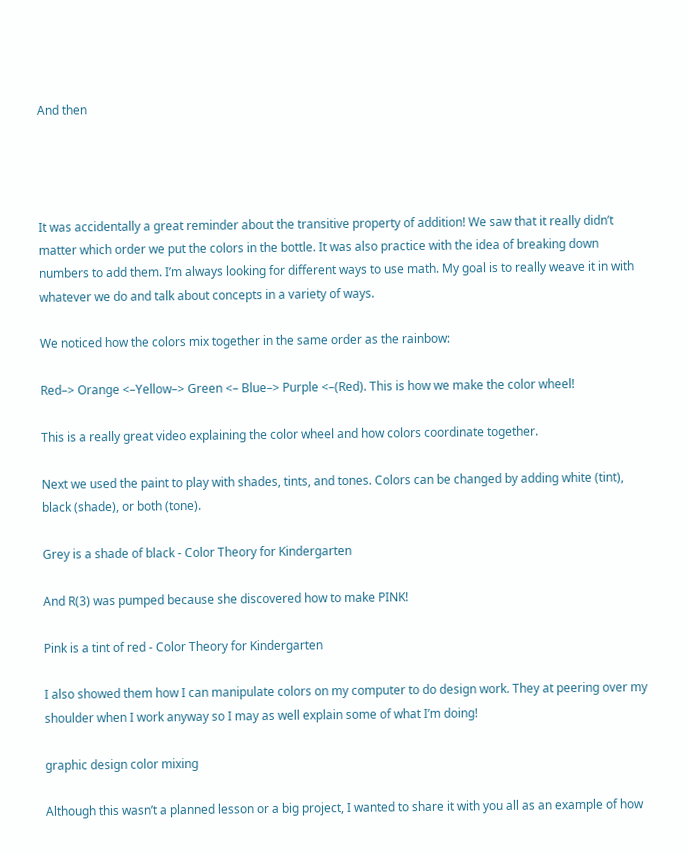And then




It was accidentally a great reminder about the transitive property of addition! We saw that it really didn’t matter which order we put the colors in the bottle. It was also practice with the idea of breaking down numbers to add them. I’m always looking for different ways to use math. My goal is to really weave it in with whatever we do and talk about concepts in a variety of ways.

We noticed how the colors mix together in the same order as the rainbow:

Red–> Orange <–Yellow–> Green <– Blue–> Purple <–(Red). This is how we make the color wheel!

This is a really great video explaining the color wheel and how colors coordinate together.

Next we used the paint to play with shades, tints, and tones. Colors can be changed by adding white (tint), black (shade), or both (tone).

Grey is a shade of black - Color Theory for Kindergarten

And R(3) was pumped because she discovered how to make PINK!

Pink is a tint of red - Color Theory for Kindergarten

I also showed them how I can manipulate colors on my computer to do design work. They at peering over my shoulder when I work anyway so I may as well explain some of what I’m doing!

graphic design color mixing

Although this wasn’t a planned lesson or a big project, I wanted to share it with you all as an example of how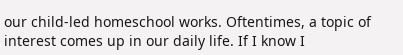our child-led homeschool works. Oftentimes, a topic of interest comes up in our daily life. If I know I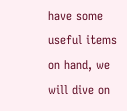have some useful items on hand, we will dive on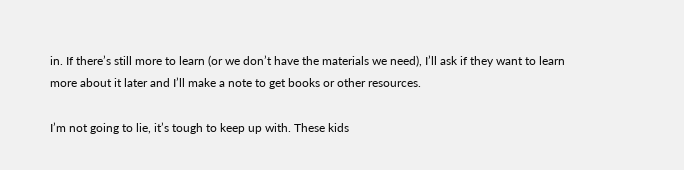in. If there’s still more to learn (or we don’t have the materials we need), I’ll ask if they want to learn more about it later and I’ll make a note to get books or other resources.

I’m not going to lie, it’s tough to keep up with. These kids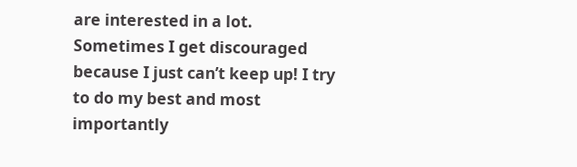are interested in a lot. Sometimes I get discouraged because I just can’t keep up! I try to do my best and most importantly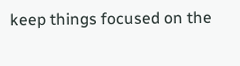keep things focused on the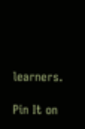learners.

Pin It on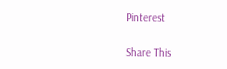Pinterest

Share This